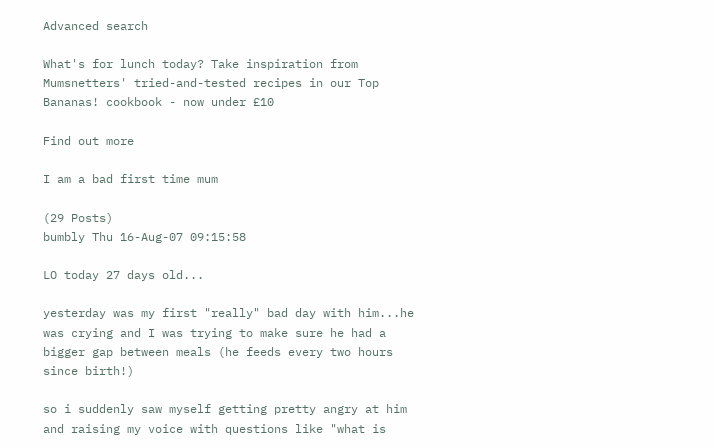Advanced search

What's for lunch today? Take inspiration from Mumsnetters' tried-and-tested recipes in our Top Bananas! cookbook - now under £10

Find out more

I am a bad first time mum

(29 Posts)
bumbly Thu 16-Aug-07 09:15:58

LO today 27 days old...

yesterday was my first "really" bad day with him...he was crying and I was trying to make sure he had a bigger gap between meals (he feeds every two hours since birth!)

so i suddenly saw myself getting pretty angry at him and raising my voice with questions like "what is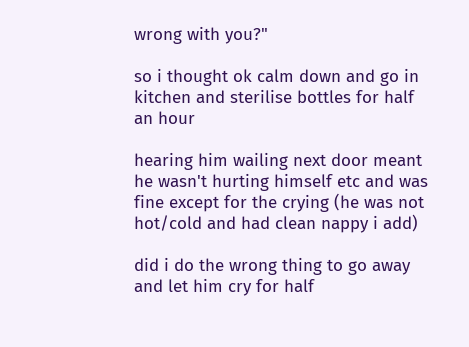wrong with you?"

so i thought ok calm down and go in kitchen and sterilise bottles for half an hour

hearing him wailing next door meant he wasn't hurting himself etc and was fine except for the crying (he was not hot/cold and had clean nappy i add)

did i do the wrong thing to go away and let him cry for half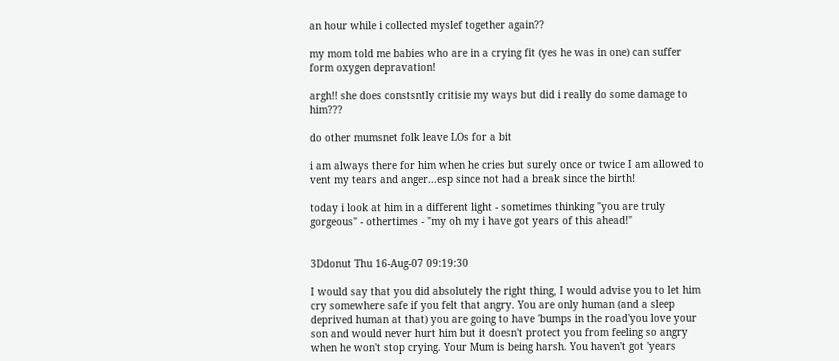an hour while i collected myslef together again??

my mom told me babies who are in a crying fit (yes he was in one) can suffer form oxygen depravation!

argh!! she does constsntly critisie my ways but did i really do some damage to him???

do other mumsnet folk leave LOs for a bit

i am always there for him when he cries but surely once or twice I am allowed to vent my tears and anger...esp since not had a break since the birth!

today i look at him in a different light - sometimes thinking "you are truly gorgeous" - othertimes - "my oh my i have got years of this ahead!"


3Ddonut Thu 16-Aug-07 09:19:30

I would say that you did absolutely the right thing, I would advise you to let him cry somewhere safe if you felt that angry. You are only human (and a sleep deprived human at that) you are going to have 'bumps in the road'you love your son and would never hurt him but it doesn't protect you from feeling so angry when he won't stop crying. Your Mum is being harsh. You haven't got 'years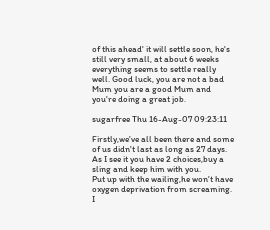of this ahead' it will settle soon, he's still very small, at about 6 weeks everything seems to settle really well. Good luck, you are not a bad Mum you are a good Mum and you're doing a great job.

sugarfree Thu 16-Aug-07 09:23:11

Firstly,we've all been there and some of us didn't last as long as 27 days.
As I see it you have 2 choices,buy a sling and keep him with you.
Put up with the wailing,he won't have oxygen deprivation from screaming.
I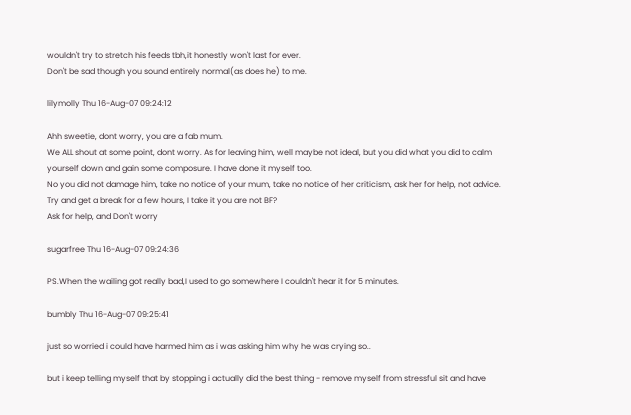wouldn't try to stretch his feeds tbh,it honestly won't last for ever.
Don't be sad though you sound entirely normal(as does he) to me.

lilymolly Thu 16-Aug-07 09:24:12

Ahh sweetie, dont worry, you are a fab mum.
We ALL shout at some point, dont worry. As for leaving him, well maybe not ideal, but you did what you did to calm yourself down and gain some composure. I have done it myself too.
No you did not damage him, take no notice of your mum, take no notice of her criticism, ask her for help, not advice.
Try and get a break for a few hours, I take it you are not BF?
Ask for help, and Don't worry

sugarfree Thu 16-Aug-07 09:24:36

PS.When the wailing got really bad,I used to go somewhere I couldn't hear it for 5 minutes.

bumbly Thu 16-Aug-07 09:25:41

just so worried i could have harmed him as i was asking him why he was crying so..

but i keep telling myself that by stopping i actually did the best thing - remove myself from stressful sit and have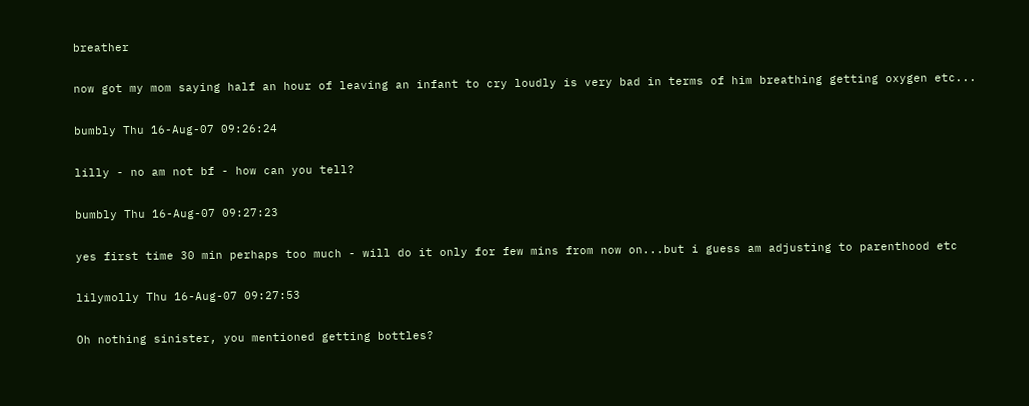breather

now got my mom saying half an hour of leaving an infant to cry loudly is very bad in terms of him breathing getting oxygen etc...

bumbly Thu 16-Aug-07 09:26:24

lilly - no am not bf - how can you tell?

bumbly Thu 16-Aug-07 09:27:23

yes first time 30 min perhaps too much - will do it only for few mins from now on...but i guess am adjusting to parenthood etc

lilymolly Thu 16-Aug-07 09:27:53

Oh nothing sinister, you mentioned getting bottles?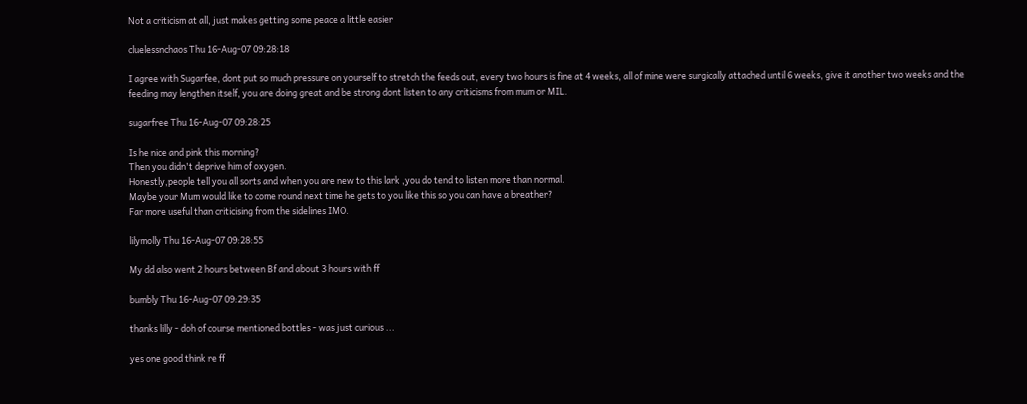Not a criticism at all, just makes getting some peace a little easier

cluelessnchaos Thu 16-Aug-07 09:28:18

I agree with Sugarfee, dont put so much pressure on yourself to stretch the feeds out, every two hours is fine at 4 weeks, all of mine were surgically attached until 6 weeks, give it another two weeks and the feeding may lengthen itself, you are doing great and be strong dont listen to any criticisms from mum or MIL.

sugarfree Thu 16-Aug-07 09:28:25

Is he nice and pink this morning?
Then you didn't deprive him of oxygen.
Honestly,people tell you all sorts and when you are new to this lark ,you do tend to listen more than normal.
Maybe your Mum would like to come round next time he gets to you like this so you can have a breather?
Far more useful than criticising from the sidelines IMO.

lilymolly Thu 16-Aug-07 09:28:55

My dd also went 2 hours between Bf and about 3 hours with ff

bumbly Thu 16-Aug-07 09:29:35

thanks lilly - doh of course mentioned bottles - was just curious ...

yes one good think re ff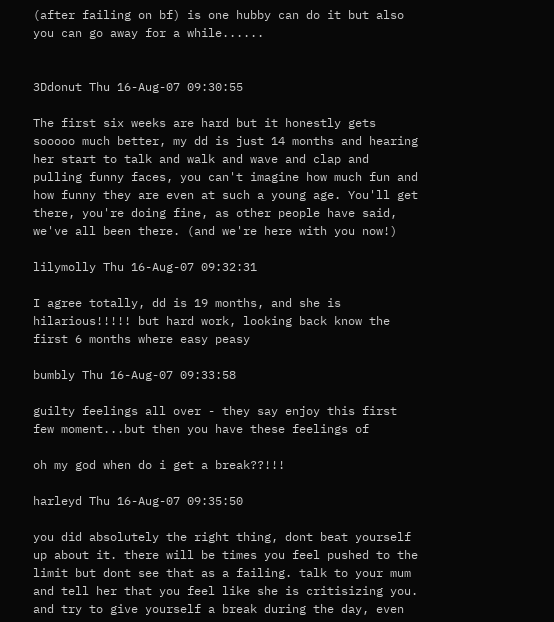(after failing on bf) is one hubby can do it but also you can go away for a while......


3Ddonut Thu 16-Aug-07 09:30:55

The first six weeks are hard but it honestly gets sooooo much better, my dd is just 14 months and hearing her start to talk and walk and wave and clap and pulling funny faces, you can't imagine how much fun and how funny they are even at such a young age. You'll get there, you're doing fine, as other people have said, we've all been there. (and we're here with you now!)

lilymolly Thu 16-Aug-07 09:32:31

I agree totally, dd is 19 months, and she is hilarious!!!!! but hard work, looking back know the first 6 months where easy peasy

bumbly Thu 16-Aug-07 09:33:58

guilty feelings all over - they say enjoy this first few moment...but then you have these feelings of

oh my god when do i get a break??!!!

harleyd Thu 16-Aug-07 09:35:50

you did absolutely the right thing, dont beat yourself up about it. there will be times you feel pushed to the limit but dont see that as a failing. talk to your mum and tell her that you feel like she is critisizing you. and try to give yourself a break during the day, even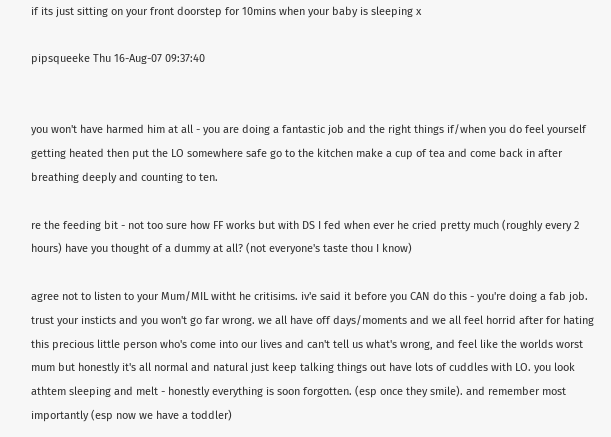if its just sitting on your front doorstep for 10mins when your baby is sleeping x

pipsqueeke Thu 16-Aug-07 09:37:40


you won't have harmed him at all - you are doing a fantastic job and the right things if/when you do feel yourself getting heated then put the LO somewhere safe go to the kitchen make a cup of tea and come back in after breathing deeply and counting to ten.

re the feeding bit - not too sure how FF works but with DS I fed when ever he cried pretty much (roughly every 2 hours) have you thought of a dummy at all? (not everyone's taste thou I know)

agree not to listen to your Mum/MIL witht he critisims. iv'e said it before you CAN do this - you're doing a fab job. trust your insticts and you won't go far wrong. we all have off days/moments and we all feel horrid after for hating this precious little person who's come into our lives and can't tell us what's wrong, and feel like the worlds worst mum but honestly it's all normal and natural just keep talking things out have lots of cuddles with LO. you look athtem sleeping and melt - honestly everything is soon forgotten. (esp once they smile). and remember most importantly (esp now we have a toddler)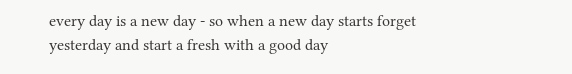every day is a new day - so when a new day starts forget yesterday and start a fresh with a good day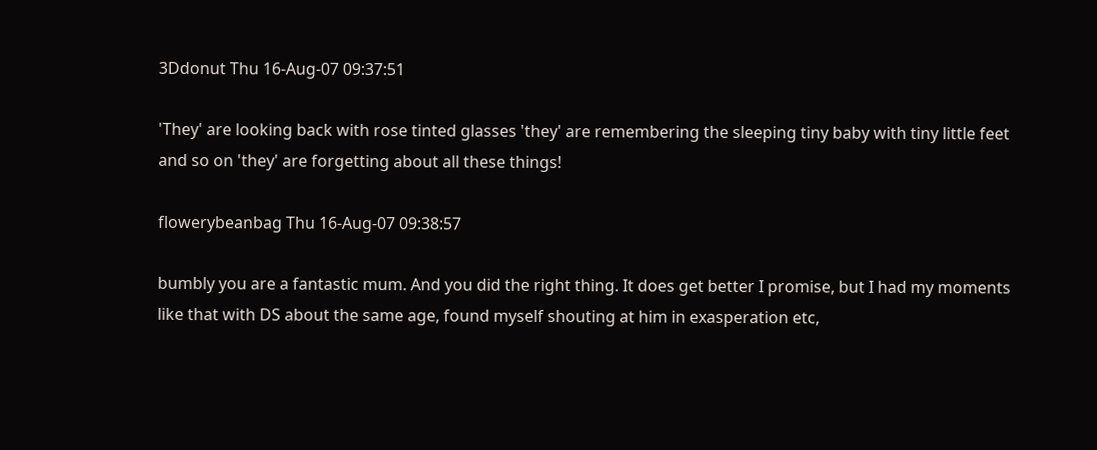3Ddonut Thu 16-Aug-07 09:37:51

'They' are looking back with rose tinted glasses 'they' are remembering the sleeping tiny baby with tiny little feet and so on 'they' are forgetting about all these things!

flowerybeanbag Thu 16-Aug-07 09:38:57

bumbly you are a fantastic mum. And you did the right thing. It does get better I promise, but I had my moments like that with DS about the same age, found myself shouting at him in exasperation etc,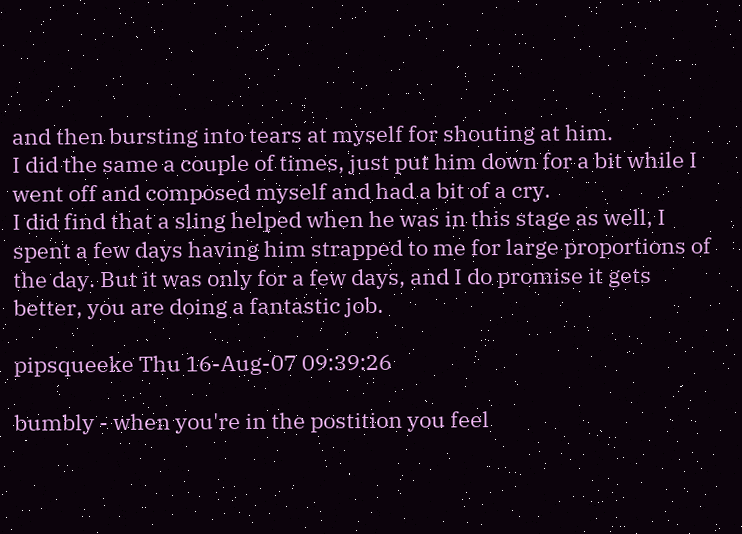and then bursting into tears at myself for shouting at him.
I did the same a couple of times, just put him down for a bit while I went off and composed myself and had a bit of a cry.
I did find that a sling helped when he was in this stage as well, I spent a few days having him strapped to me for large proportions of the day. But it was only for a few days, and I do promise it gets better, you are doing a fantastic job.

pipsqueeke Thu 16-Aug-07 09:39:26

bumbly - when you're in the postition you feel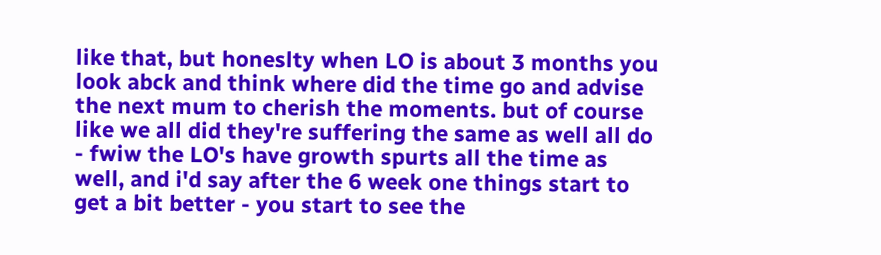like that, but honeslty when LO is about 3 months you look abck and think where did the time go and advise the next mum to cherish the moments. but of course like we all did they're suffering the same as well all do - fwiw the LO's have growth spurts all the time as well, and i'd say after the 6 week one things start to get a bit better - you start to see the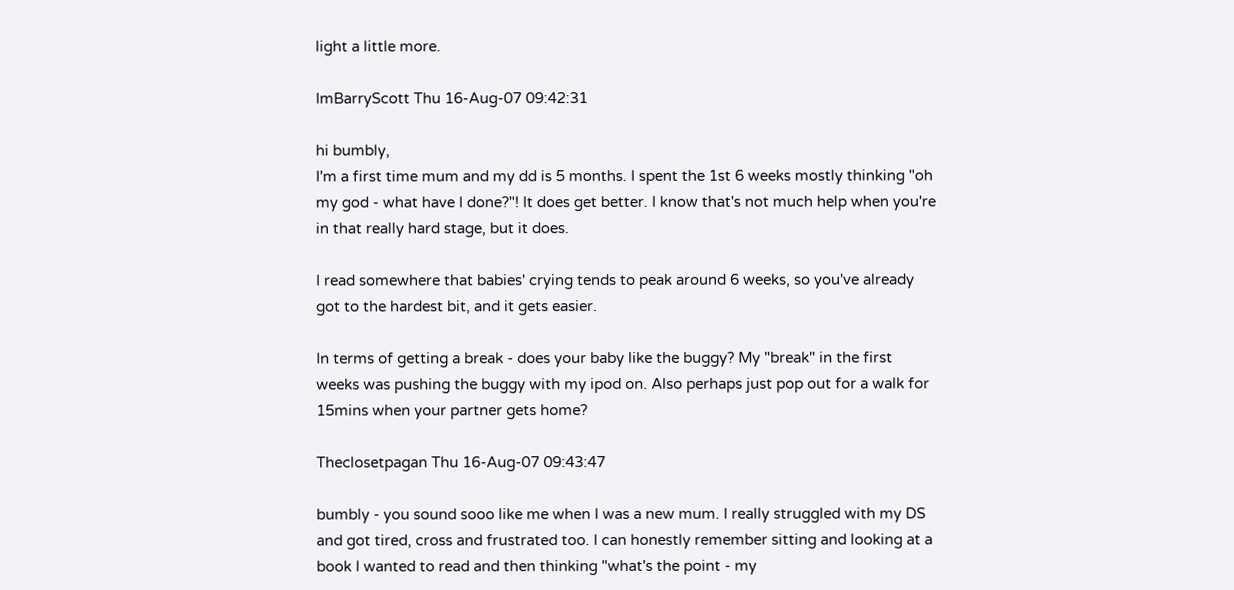light a little more.

ImBarryScott Thu 16-Aug-07 09:42:31

hi bumbly,
I'm a first time mum and my dd is 5 months. I spent the 1st 6 weeks mostly thinking "oh my god - what have I done?"! It does get better. I know that's not much help when you're in that really hard stage, but it does.

I read somewhere that babies' crying tends to peak around 6 weeks, so you've already got to the hardest bit, and it gets easier.

In terms of getting a break - does your baby like the buggy? My "break" in the first weeks was pushing the buggy with my ipod on. Also perhaps just pop out for a walk for 15mins when your partner gets home?

Theclosetpagan Thu 16-Aug-07 09:43:47

bumbly - you sound sooo like me when I was a new mum. I really struggled with my DS and got tired, cross and frustrated too. I can honestly remember sitting and looking at a book I wanted to read and then thinking "what's the point - my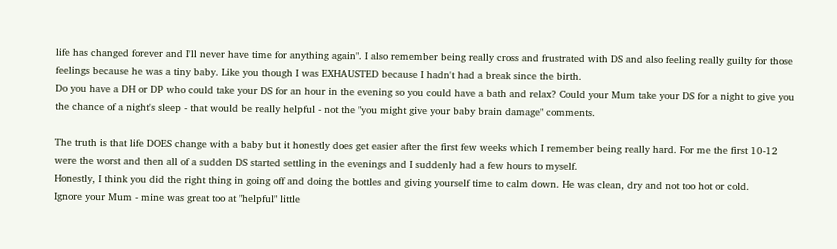life has changed forever and I'll never have time for anything again". I also remember being really cross and frustrated with DS and also feeling really guilty for those feelings because he was a tiny baby. Like you though I was EXHAUSTED because I hadn't had a break since the birth.
Do you have a DH or DP who could take your DS for an hour in the evening so you could have a bath and relax? Could your Mum take your DS for a night to give you the chance of a night's sleep - that would be really helpful - not the "you might give your baby brain damage" comments.

The truth is that life DOES change with a baby but it honestly does get easier after the first few weeks which I remember being really hard. For me the first 10-12 were the worst and then all of a sudden DS started settling in the evenings and I suddenly had a few hours to myself.
Honestly, I think you did the right thing in going off and doing the bottles and giving yourself time to calm down. He was clean, dry and not too hot or cold.
Ignore your Mum - mine was great too at "helpful" little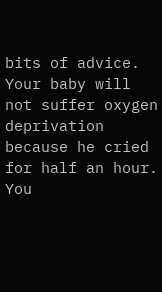bits of advice. Your baby will not suffer oxygen deprivation because he cried for half an hour. You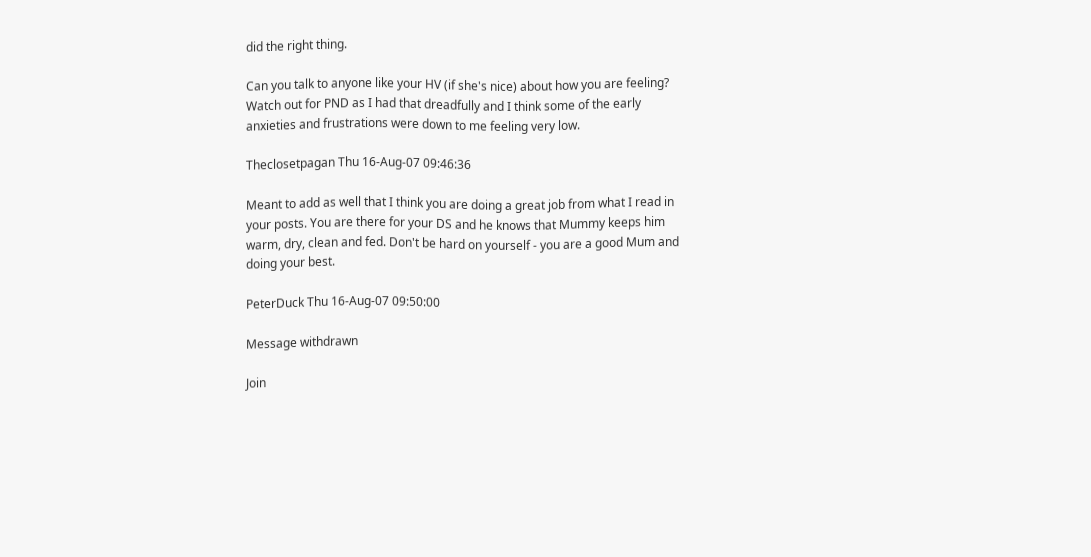did the right thing.

Can you talk to anyone like your HV (if she's nice) about how you are feeling? Watch out for PND as I had that dreadfully and I think some of the early anxieties and frustrations were down to me feeling very low.

Theclosetpagan Thu 16-Aug-07 09:46:36

Meant to add as well that I think you are doing a great job from what I read in your posts. You are there for your DS and he knows that Mummy keeps him warm, dry, clean and fed. Don't be hard on yourself - you are a good Mum and doing your best.

PeterDuck Thu 16-Aug-07 09:50:00

Message withdrawn

Join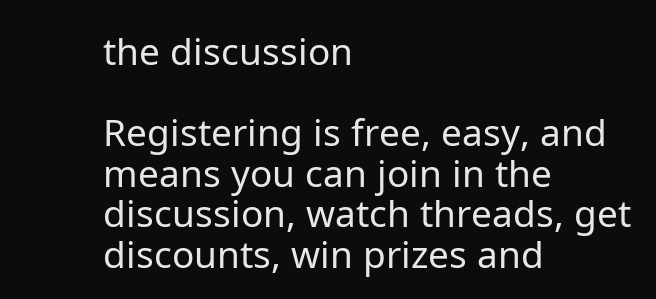the discussion

Registering is free, easy, and means you can join in the discussion, watch threads, get discounts, win prizes and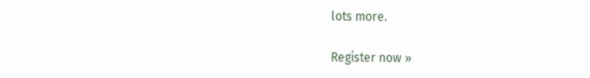lots more.

Register now »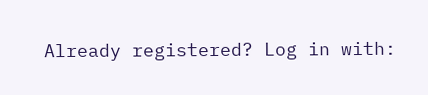Already registered? Log in with: